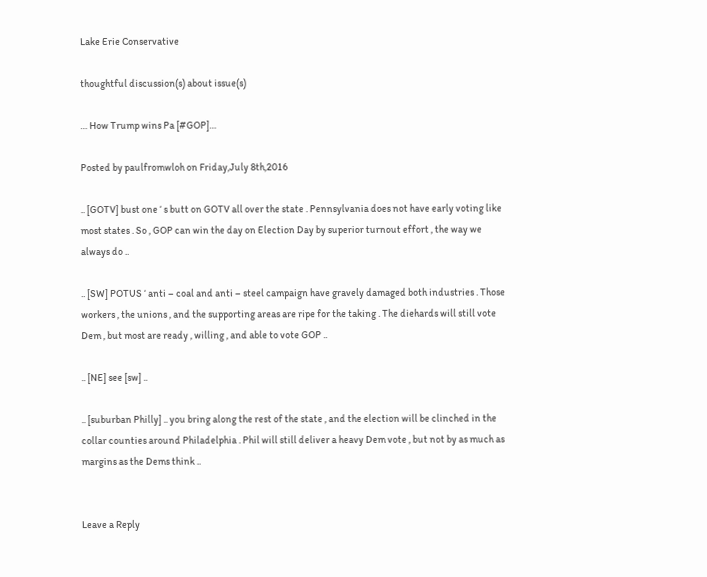Lake Erie Conservative

thoughtful discussion(s) about issue(s)

… How Trump wins Pa [#GOP]…

Posted by paulfromwloh on Friday,July 8th,2016

.. [GOTV] bust one ‘ s butt on GOTV all over the state . Pennsylvania does not have early voting like most states . So , GOP can win the day on Election Day by superior turnout effort , the way we always do ..

.. [SW] POTUS ‘ anti – coal and anti – steel campaign have gravely damaged both industries . Those workers , the unions , and the supporting areas are ripe for the taking . The diehards will still vote Dem , but most are ready , willing , and able to vote GOP ..

.. [NE] see [sw] ..

.. [suburban Philly] .. you bring along the rest of the state , and the election will be clinched in the collar counties around Philadelphia . Phil will still deliver a heavy Dem vote , but not by as much as margins as the Dems think ..


Leave a Reply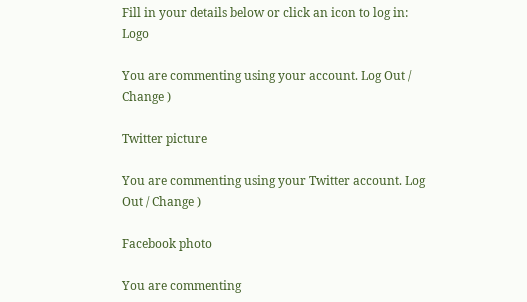Fill in your details below or click an icon to log in: Logo

You are commenting using your account. Log Out / Change )

Twitter picture

You are commenting using your Twitter account. Log Out / Change )

Facebook photo

You are commenting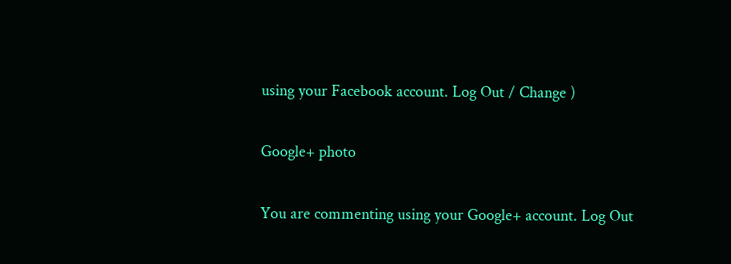using your Facebook account. Log Out / Change )

Google+ photo

You are commenting using your Google+ account. Log Out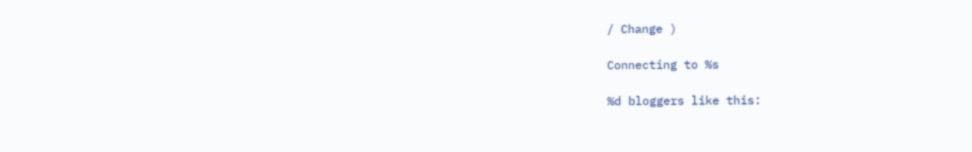/ Change )

Connecting to %s

%d bloggers like this: